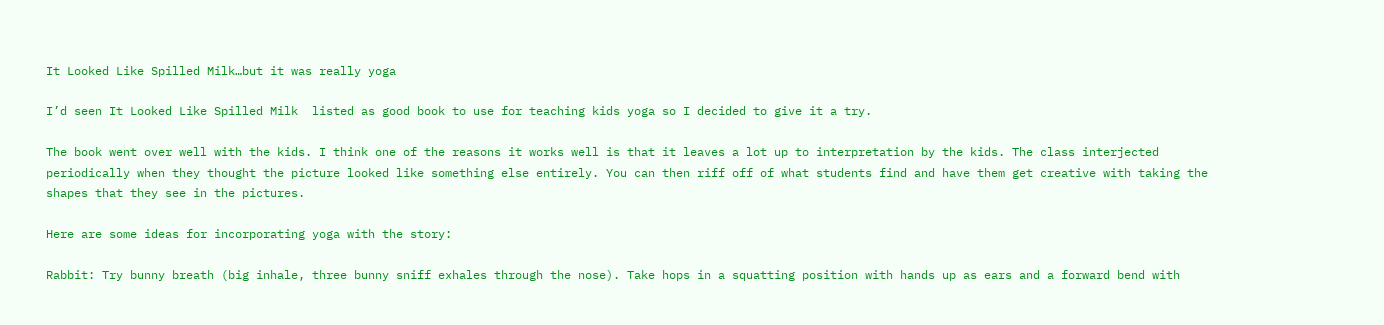It Looked Like Spilled Milk…but it was really yoga

I’d seen It Looked Like Spilled Milk  listed as good book to use for teaching kids yoga so I decided to give it a try.

The book went over well with the kids. I think one of the reasons it works well is that it leaves a lot up to interpretation by the kids. The class interjected periodically when they thought the picture looked like something else entirely. You can then riff off of what students find and have them get creative with taking the shapes that they see in the pictures.

Here are some ideas for incorporating yoga with the story:

Rabbit: Try bunny breath (big inhale, three bunny sniff exhales through the nose). Take hops in a squatting position with hands up as ears and a forward bend with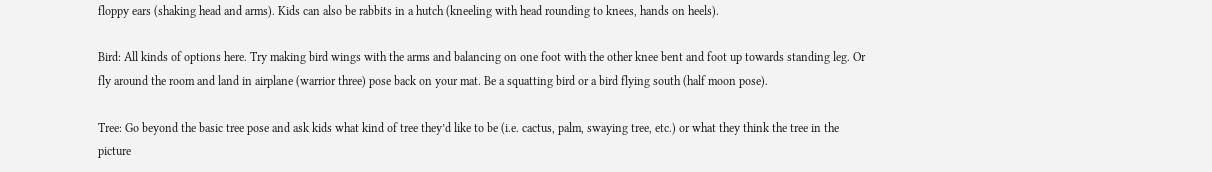floppy ears (shaking head and arms). Kids can also be rabbits in a hutch (kneeling with head rounding to knees, hands on heels).

Bird: All kinds of options here. Try making bird wings with the arms and balancing on one foot with the other knee bent and foot up towards standing leg. Or fly around the room and land in airplane (warrior three) pose back on your mat. Be a squatting bird or a bird flying south (half moon pose).

Tree: Go beyond the basic tree pose and ask kids what kind of tree they’d like to be (i.e. cactus, palm, swaying tree, etc.) or what they think the tree in the picture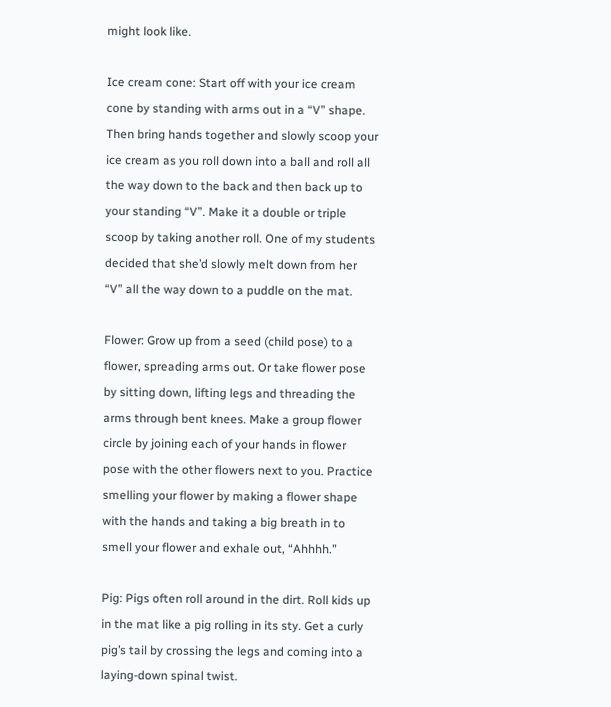might look like.

Ice cream cone: Start off with your ice cream cone by standing with arms out in a “V” shape. Then bring hands together and slowly scoop your ice cream as you roll down into a ball and roll all the way down to the back and then back up to your standing “V”. Make it a double or triple scoop by taking another roll. One of my students decided that she’d slowly melt down from her “V” all the way down to a puddle on the mat.

Flower: Grow up from a seed (child pose) to a flower, spreading arms out. Or take flower pose by sitting down, lifting legs and threading the arms through bent knees. Make a group flower circle by joining each of your hands in flower pose with the other flowers next to you. Practice smelling your flower by making a flower shape with the hands and taking a big breath in to smell your flower and exhale out, “Ahhhh.”

Pig: Pigs often roll around in the dirt. Roll kids up in the mat like a pig rolling in its sty. Get a curly pig’s tail by crossing the legs and coming into a laying-down spinal twist.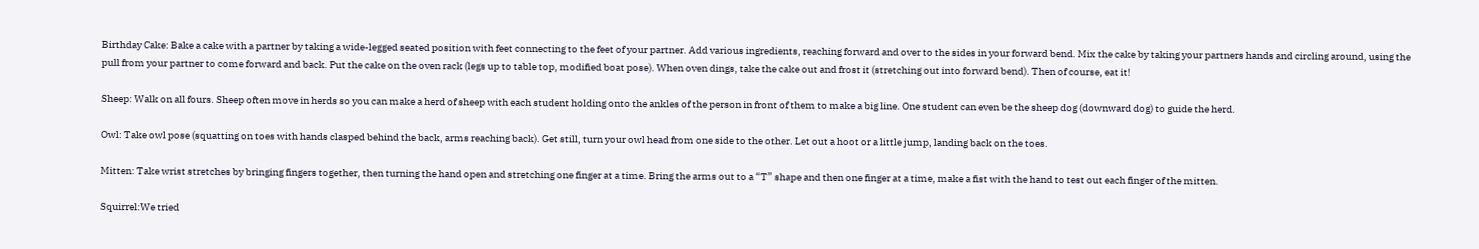Birthday Cake: Bake a cake with a partner by taking a wide-legged seated position with feet connecting to the feet of your partner. Add various ingredients, reaching forward and over to the sides in your forward bend. Mix the cake by taking your partners hands and circling around, using the pull from your partner to come forward and back. Put the cake on the oven rack (legs up to table top, modified boat pose). When oven dings, take the cake out and frost it (stretching out into forward bend). Then of course, eat it!

Sheep: Walk on all fours. Sheep often move in herds so you can make a herd of sheep with each student holding onto the ankles of the person in front of them to make a big line. One student can even be the sheep dog (downward dog) to guide the herd.

Owl: Take owl pose (squatting on toes with hands clasped behind the back, arms reaching back). Get still, turn your owl head from one side to the other. Let out a hoot or a little jump, landing back on the toes.

Mitten: Take wrist stretches by bringing fingers together, then turning the hand open and stretching one finger at a time. Bring the arms out to a “T” shape and then one finger at a time, make a fist with the hand to test out each finger of the mitten.

Squirrel:We tried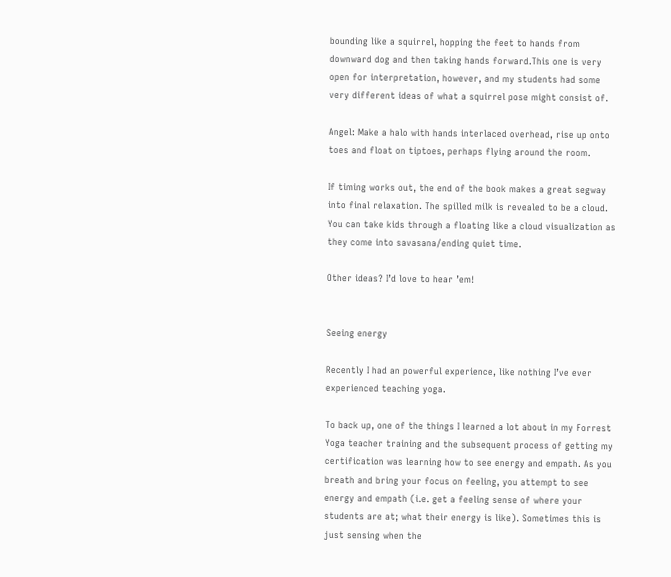bounding like a squirrel, hopping the feet to hands from downward dog and then taking hands forward.This one is very open for interpretation, however, and my students had some very different ideas of what a squirrel pose might consist of.

Angel: Make a halo with hands interlaced overhead, rise up onto toes and float on tiptoes, perhaps flying around the room.

If timing works out, the end of the book makes a great segway into final relaxation. The spilled milk is revealed to be a cloud. You can take kids through a floating like a cloud visualization as they come into savasana/ending quiet time.

Other ideas? I’d love to hear ’em!


Seeing energy

Recently I had an powerful experience, like nothing I’ve ever experienced teaching yoga.

To back up, one of the things I learned a lot about in my Forrest Yoga teacher training and the subsequent process of getting my certification was learning how to see energy and empath. As you breath and bring your focus on feeling, you attempt to see energy and empath (i.e. get a feeling sense of where your students are at; what their energy is like). Sometimes this is just sensing when the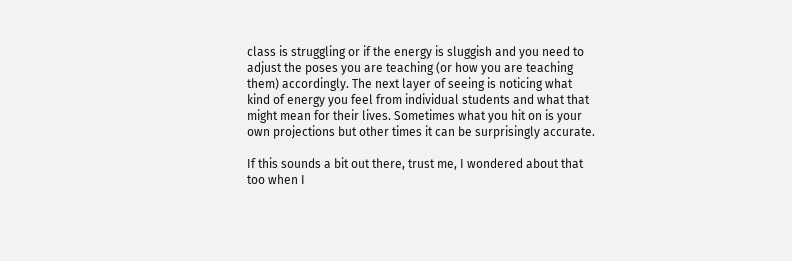class is struggling or if the energy is sluggish and you need to adjust the poses you are teaching (or how you are teaching them) accordingly. The next layer of seeing is noticing what kind of energy you feel from individual students and what that might mean for their lives. Sometimes what you hit on is your own projections but other times it can be surprisingly accurate.

If this sounds a bit out there, trust me, I wondered about that too when I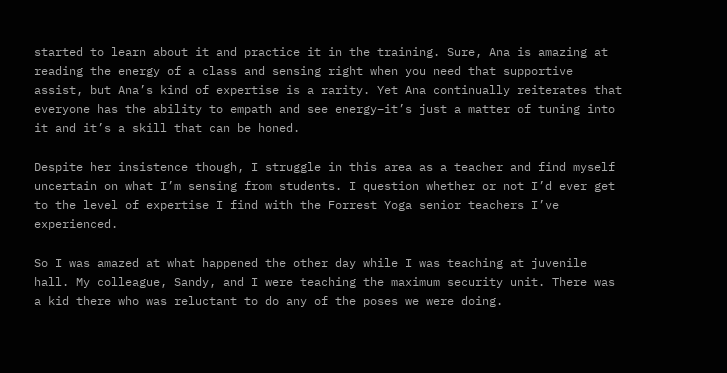started to learn about it and practice it in the training. Sure, Ana is amazing at reading the energy of a class and sensing right when you need that supportive assist, but Ana’s kind of expertise is a rarity. Yet Ana continually reiterates that everyone has the ability to empath and see energy–it’s just a matter of tuning into it and it’s a skill that can be honed.

Despite her insistence though, I struggle in this area as a teacher and find myself uncertain on what I’m sensing from students. I question whether or not I’d ever get to the level of expertise I find with the Forrest Yoga senior teachers I’ve experienced.

So I was amazed at what happened the other day while I was teaching at juvenile hall. My colleague, Sandy, and I were teaching the maximum security unit. There was a kid there who was reluctant to do any of the poses we were doing.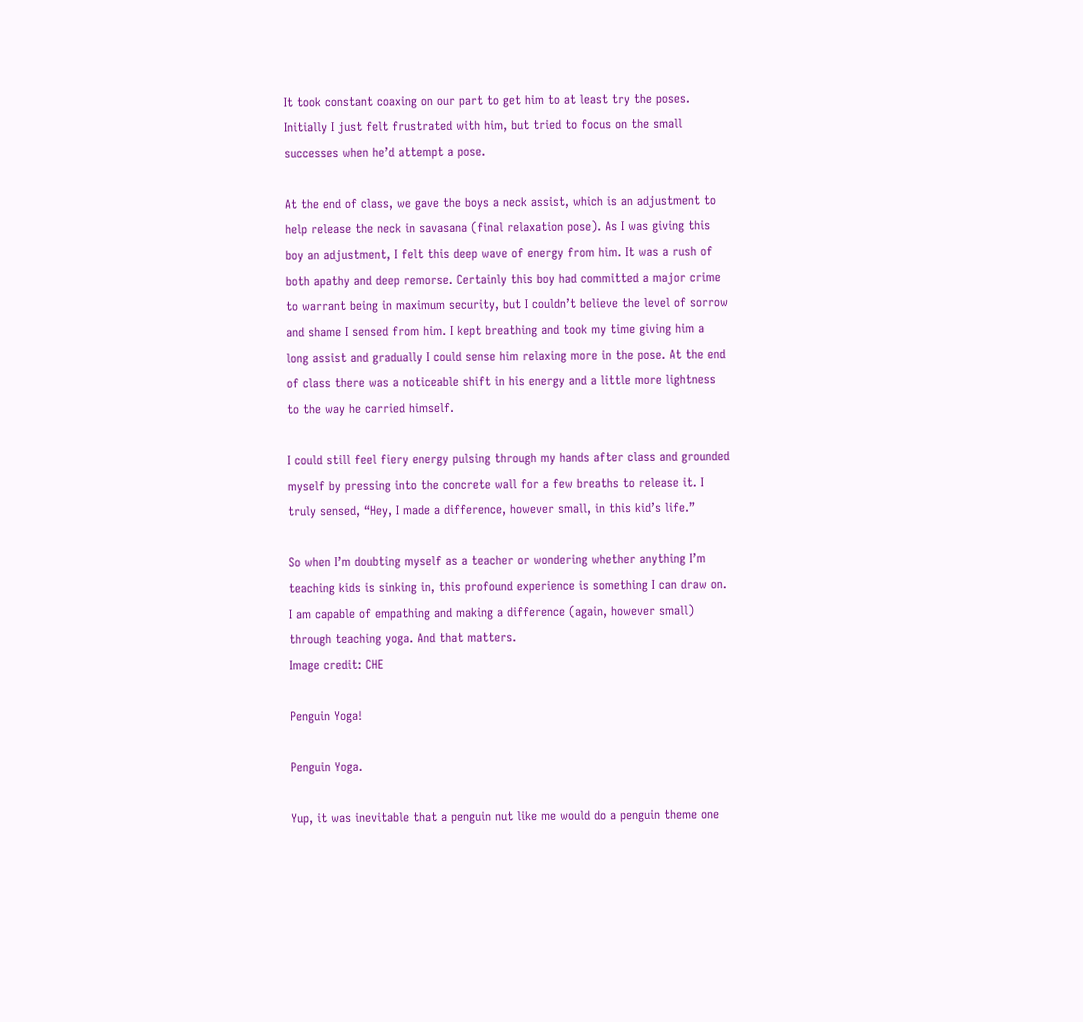It took constant coaxing on our part to get him to at least try the poses. Initially I just felt frustrated with him, but tried to focus on the small successes when he’d attempt a pose.

At the end of class, we gave the boys a neck assist, which is an adjustment to help release the neck in savasana (final relaxation pose). As I was giving this boy an adjustment, I felt this deep wave of energy from him. It was a rush of both apathy and deep remorse. Certainly this boy had committed a major crime to warrant being in maximum security, but I couldn’t believe the level of sorrow and shame I sensed from him. I kept breathing and took my time giving him a long assist and gradually I could sense him relaxing more in the pose. At the end of class there was a noticeable shift in his energy and a little more lightness to the way he carried himself.

I could still feel fiery energy pulsing through my hands after class and grounded myself by pressing into the concrete wall for a few breaths to release it. I truly sensed, “Hey, I made a difference, however small, in this kid’s life.”

So when I’m doubting myself as a teacher or wondering whether anything I’m teaching kids is sinking in, this profound experience is something I can draw on. I am capable of empathing and making a difference (again, however small) through teaching yoga. And that matters.
Image credit: CHE

Penguin Yoga!

Penguin Yoga.

Yup, it was inevitable that a penguin nut like me would do a penguin theme one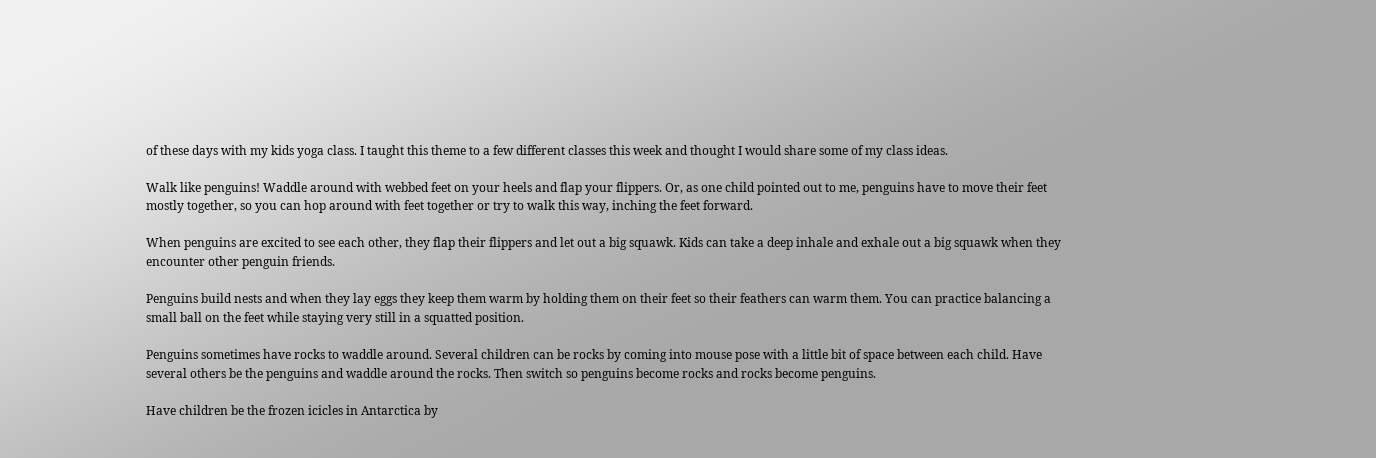of these days with my kids yoga class. I taught this theme to a few different classes this week and thought I would share some of my class ideas.

Walk like penguins! Waddle around with webbed feet on your heels and flap your flippers. Or, as one child pointed out to me, penguins have to move their feet mostly together, so you can hop around with feet together or try to walk this way, inching the feet forward.

When penguins are excited to see each other, they flap their flippers and let out a big squawk. Kids can take a deep inhale and exhale out a big squawk when they encounter other penguin friends.

Penguins build nests and when they lay eggs they keep them warm by holding them on their feet so their feathers can warm them. You can practice balancing a small ball on the feet while staying very still in a squatted position.

Penguins sometimes have rocks to waddle around. Several children can be rocks by coming into mouse pose with a little bit of space between each child. Have several others be the penguins and waddle around the rocks. Then switch so penguins become rocks and rocks become penguins.

Have children be the frozen icicles in Antarctica by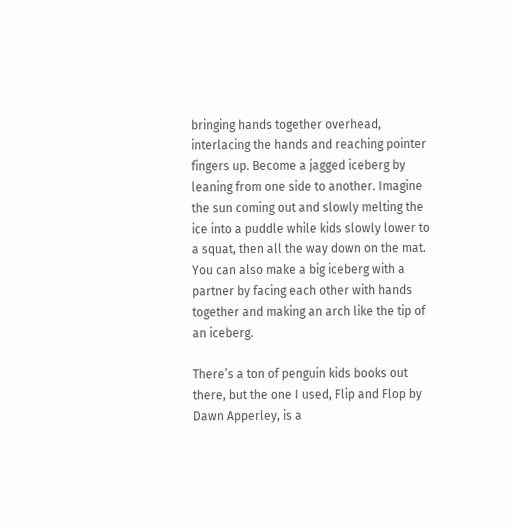bringing hands together overhead, interlacing the hands and reaching pointer fingers up. Become a jagged iceberg by leaning from one side to another. Imagine the sun coming out and slowly melting the ice into a puddle while kids slowly lower to a squat, then all the way down on the mat. You can also make a big iceberg with a partner by facing each other with hands together and making an arch like the tip of an iceberg.

There’s a ton of penguin kids books out there, but the one I used, Flip and Flop by Dawn Apperley, is a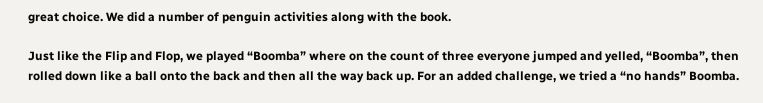great choice. We did a number of penguin activities along with the book.

Just like the Flip and Flop, we played “Boomba” where on the count of three everyone jumped and yelled, “Boomba”, then rolled down like a ball onto the back and then all the way back up. For an added challenge, we tried a “no hands” Boomba.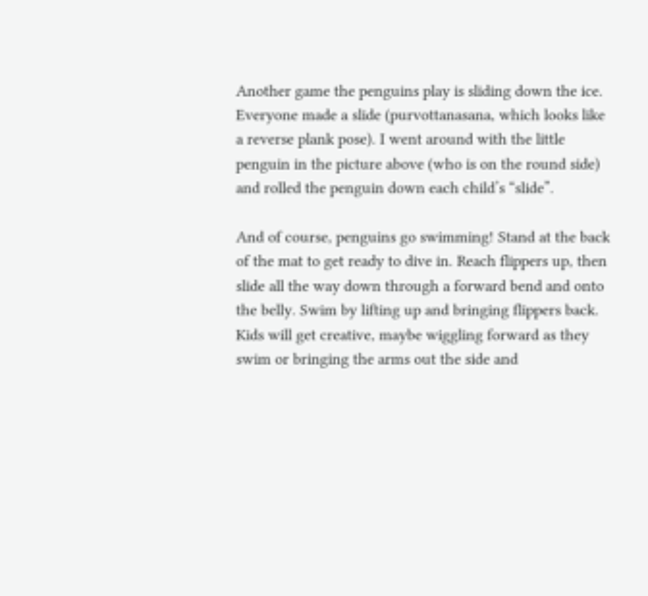Another game the penguins play is sliding down the ice. Everyone made a slide (purvottanasana, which looks like a reverse plank pose). I went around with the little penguin in the picture above (who is on the round side) and rolled the penguin down each child’s “slide”.

And of course, penguins go swimming! Stand at the back of the mat to get ready to dive in. Reach flippers up, then slide all the way down through a forward bend and onto the belly. Swim by lifting up and bringing flippers back. Kids will get creative, maybe wiggling forward as they swim or bringing the arms out the side and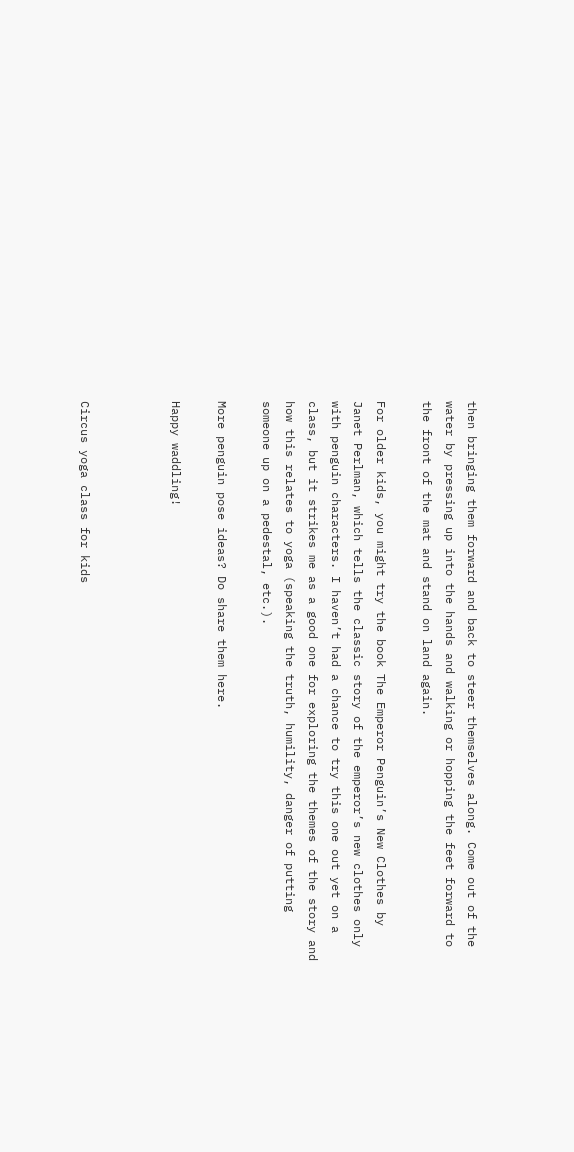then bringing them forward and back to steer themselves along. Come out of the water by pressing up into the hands and walking or hopping the feet forward to the front of the mat and stand on land again.

For older kids, you might try the book The Emperor Penguin’s New Clothes by Janet Perlman, which tells the classic story of the emperor’s new clothes only with penguin characters. I haven’t had a chance to try this one out yet on a class, but it strikes me as a good one for exploring the themes of the story and how this relates to yoga (speaking the truth, humility, danger of putting someone up on a pedestal, etc.).

More penguin pose ideas? Do share them here.

Happy waddling!



Circus yoga class for kids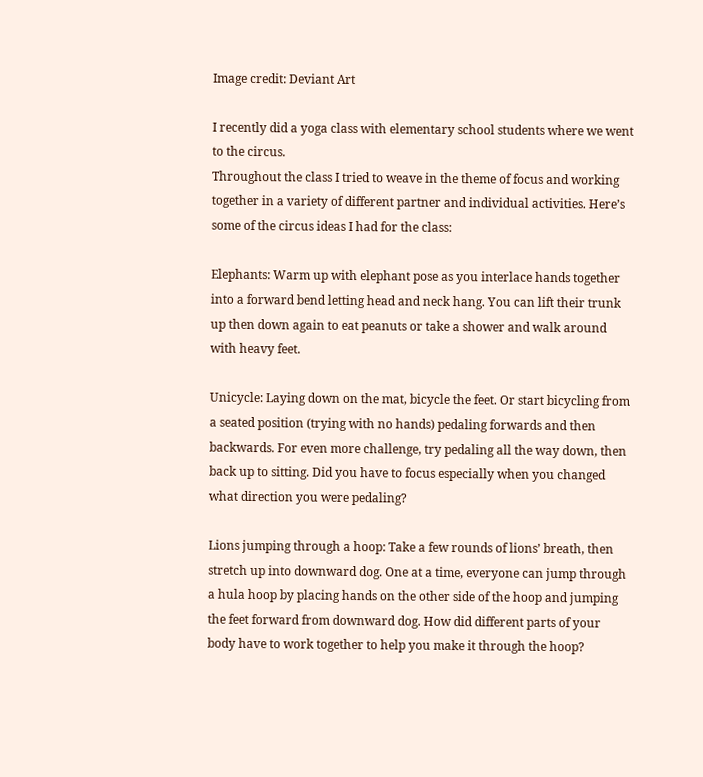Image credit: Deviant Art

I recently did a yoga class with elementary school students where we went to the circus.
Throughout the class I tried to weave in the theme of focus and working together in a variety of different partner and individual activities. Here’s some of the circus ideas I had for the class:

Elephants: Warm up with elephant pose as you interlace hands together into a forward bend letting head and neck hang. You can lift their trunk up then down again to eat peanuts or take a shower and walk around with heavy feet.

Unicycle: Laying down on the mat, bicycle the feet. Or start bicycling from a seated position (trying with no hands) pedaling forwards and then backwards. For even more challenge, try pedaling all the way down, then back up to sitting. Did you have to focus especially when you changed what direction you were pedaling?

Lions jumping through a hoop: Take a few rounds of lions’ breath, then stretch up into downward dog. One at a time, everyone can jump through a hula hoop by placing hands on the other side of the hoop and jumping the feet forward from downward dog. How did different parts of your body have to work together to help you make it through the hoop?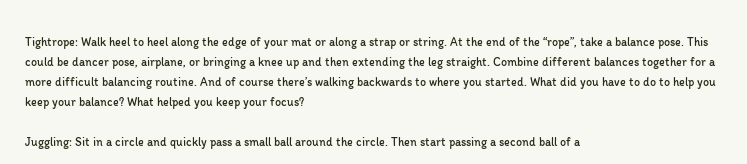Tightrope: Walk heel to heel along the edge of your mat or along a strap or string. At the end of the “rope”, take a balance pose. This could be dancer pose, airplane, or bringing a knee up and then extending the leg straight. Combine different balances together for a more difficult balancing routine. And of course there’s walking backwards to where you started. What did you have to do to help you keep your balance? What helped you keep your focus?

Juggling: Sit in a circle and quickly pass a small ball around the circle. Then start passing a second ball of a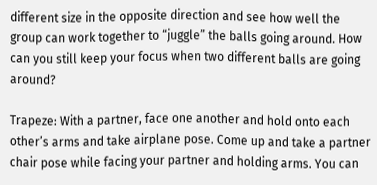different size in the opposite direction and see how well the group can work together to “juggle” the balls going around. How can you still keep your focus when two different balls are going around?

Trapeze: With a partner, face one another and hold onto each other’s arms and take airplane pose. Come up and take a partner chair pose while facing your partner and holding arms. You can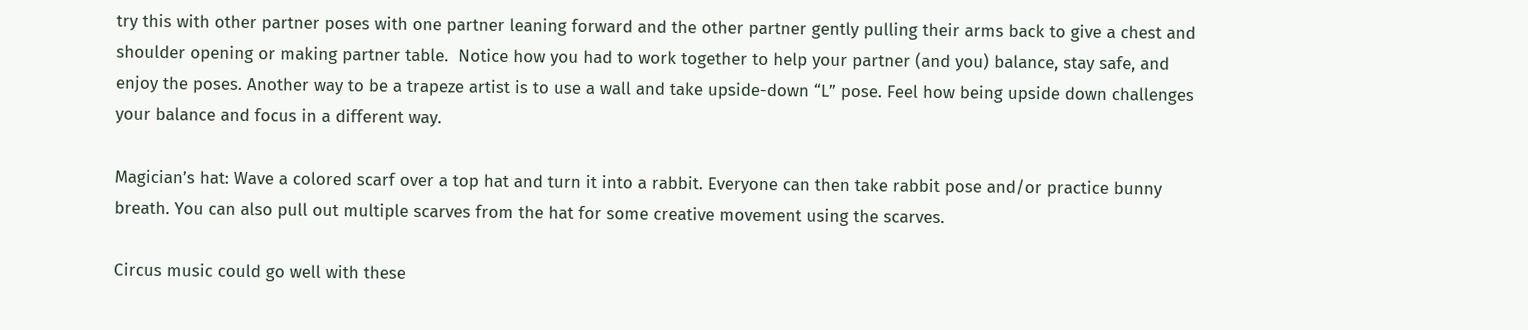try this with other partner poses with one partner leaning forward and the other partner gently pulling their arms back to give a chest and shoulder opening or making partner table.  Notice how you had to work together to help your partner (and you) balance, stay safe, and enjoy the poses. Another way to be a trapeze artist is to use a wall and take upside-down “L” pose. Feel how being upside down challenges your balance and focus in a different way.

Magician’s hat: Wave a colored scarf over a top hat and turn it into a rabbit. Everyone can then take rabbit pose and/or practice bunny breath. You can also pull out multiple scarves from the hat for some creative movement using the scarves.

Circus music could go well with these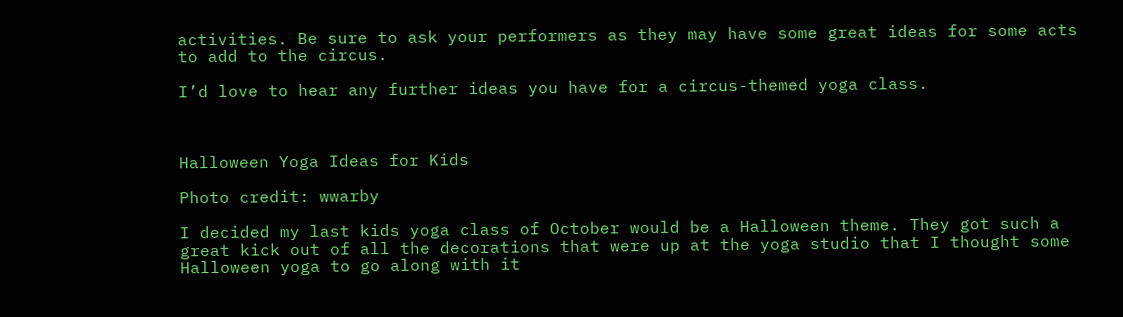activities. Be sure to ask your performers as they may have some great ideas for some acts to add to the circus.

I’d love to hear any further ideas you have for a circus-themed yoga class.



Halloween Yoga Ideas for Kids

Photo credit: wwarby

I decided my last kids yoga class of October would be a Halloween theme. They got such a great kick out of all the decorations that were up at the yoga studio that I thought some Halloween yoga to go along with it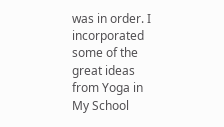was in order. I incorporated some of the great ideas from Yoga in My School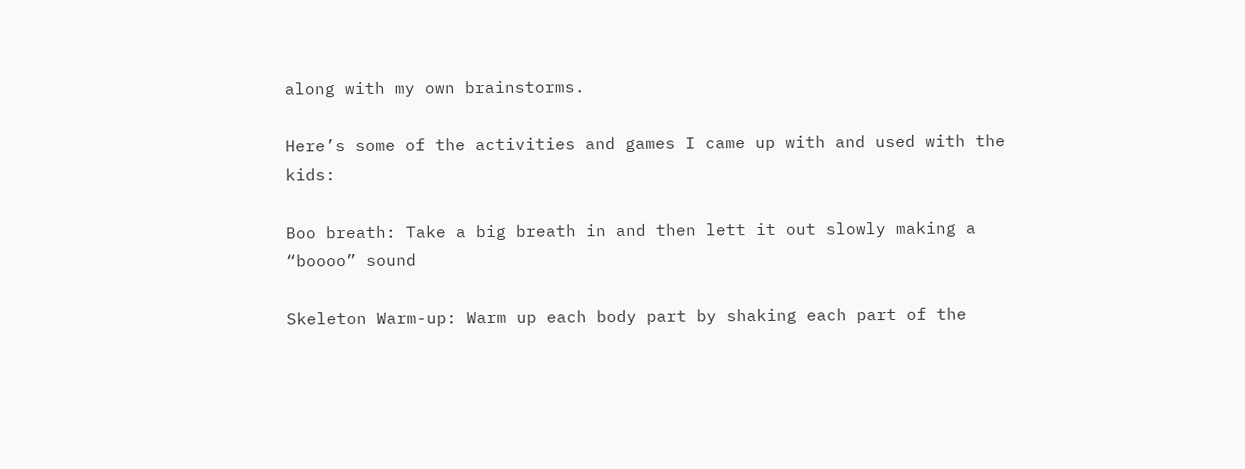along with my own brainstorms.

Here’s some of the activities and games I came up with and used with the kids:

Boo breath: Take a big breath in and then lett it out slowly making a “boooo” sound

Skeleton Warm-up: Warm up each body part by shaking each part of the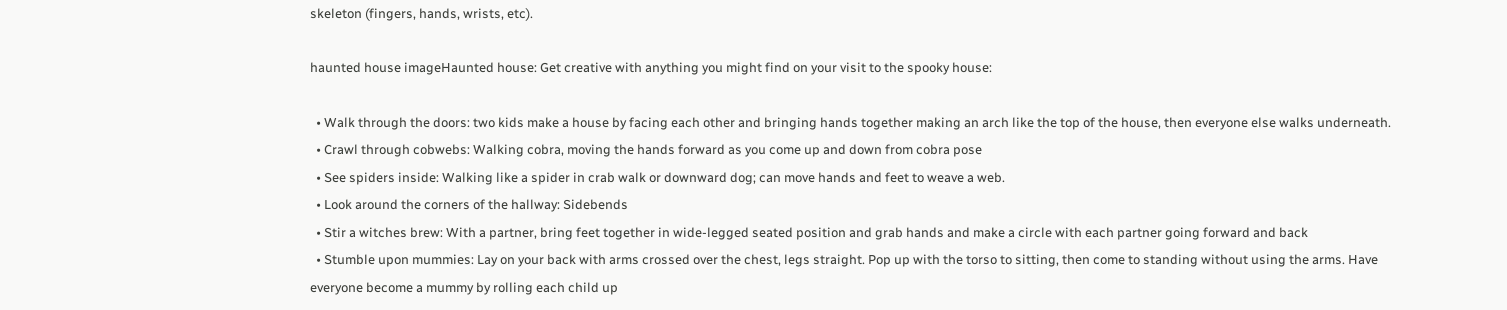skeleton (fingers, hands, wrists, etc).

haunted house imageHaunted house: Get creative with anything you might find on your visit to the spooky house:

  • Walk through the doors: two kids make a house by facing each other and bringing hands together making an arch like the top of the house, then everyone else walks underneath.
  • Crawl through cobwebs: Walking cobra, moving the hands forward as you come up and down from cobra pose
  • See spiders inside: Walking like a spider in crab walk or downward dog; can move hands and feet to weave a web.
  • Look around the corners of the hallway: Sidebends
  • Stir a witches brew: With a partner, bring feet together in wide-legged seated position and grab hands and make a circle with each partner going forward and back
  • Stumble upon mummies: Lay on your back with arms crossed over the chest, legs straight. Pop up with the torso to sitting, then come to standing without using the arms. Have everyone become a mummy by rolling each child up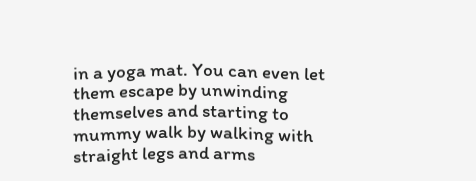in a yoga mat. You can even let them escape by unwinding themselves and starting to mummy walk by walking with straight legs and arms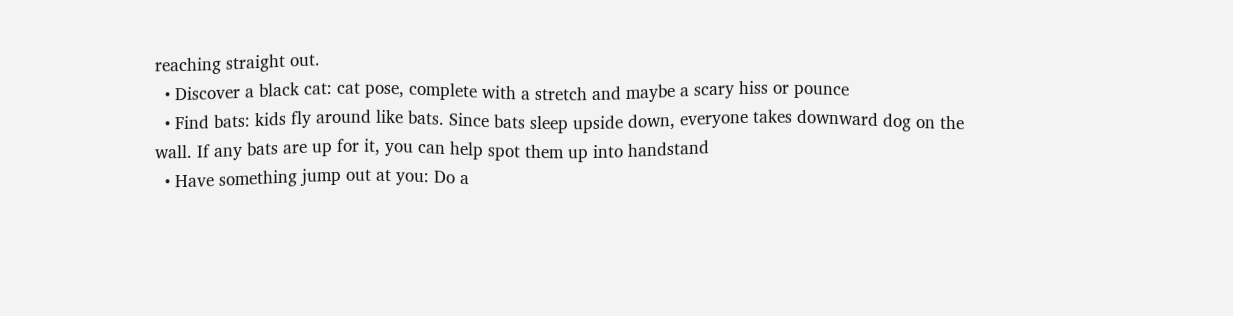reaching straight out.
  • Discover a black cat: cat pose, complete with a stretch and maybe a scary hiss or pounce
  • Find bats: kids fly around like bats. Since bats sleep upside down, everyone takes downward dog on the wall. If any bats are up for it, you can help spot them up into handstand
  • Have something jump out at you: Do a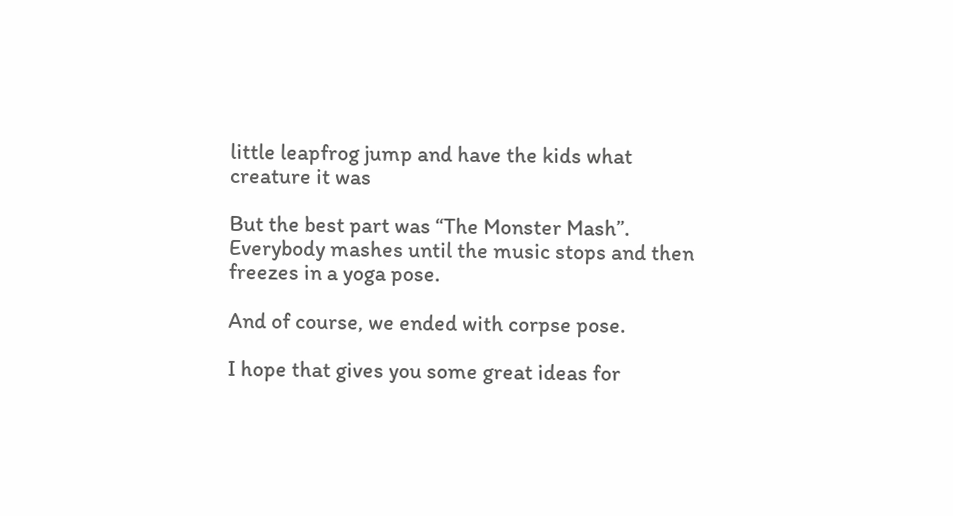little leapfrog jump and have the kids what creature it was

But the best part was “The Monster Mash”. Everybody mashes until the music stops and then freezes in a yoga pose.

And of course, we ended with corpse pose.

I hope that gives you some great ideas for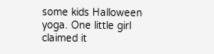some kids Halloween yoga. One little girl claimed it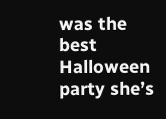was the best Halloween party she’s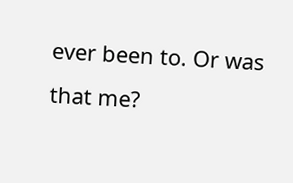ever been to. Or was that me?